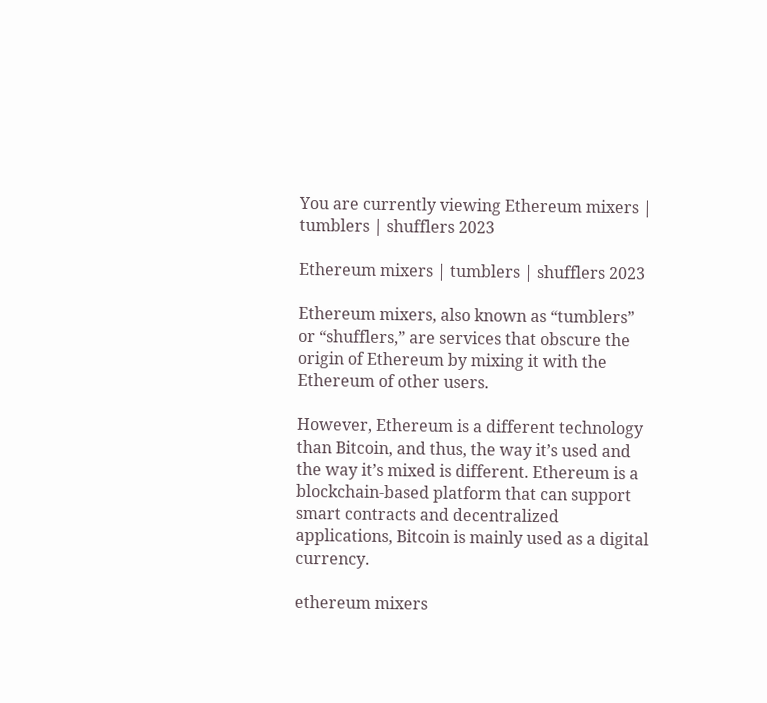You are currently viewing Ethereum mixers | tumblers | shufflers 2023

Ethereum mixers | tumblers | shufflers 2023

Ethereum mixers, also known as “tumblers” or “shufflers,” are services that obscure the origin of Ethereum by mixing it with the Ethereum of other users.

However, Ethereum is a different technology than Bitcoin, and thus, the way it’s used and the way it’s mixed is different. Ethereum is a blockchain-based platform that can support smart contracts and decentralized applications, Bitcoin is mainly used as a digital currency.

ethereum mixers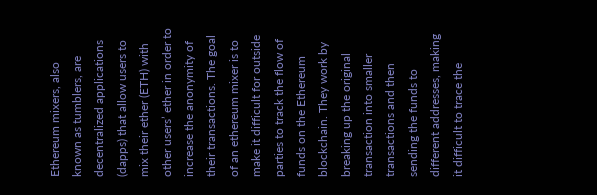Ethereum mixers, also known as tumblers, are decentralized applications (dapps) that allow users to mix their ether (ETH) with other users’ ether in order to increase the anonymity of their transactions. The goal of an ethereum mixer is to make it difficult for outside parties to track the flow of funds on the Ethereum blockchain. They work by breaking up the original transaction into smaller transactions and then sending the funds to different addresses, making it difficult to trace the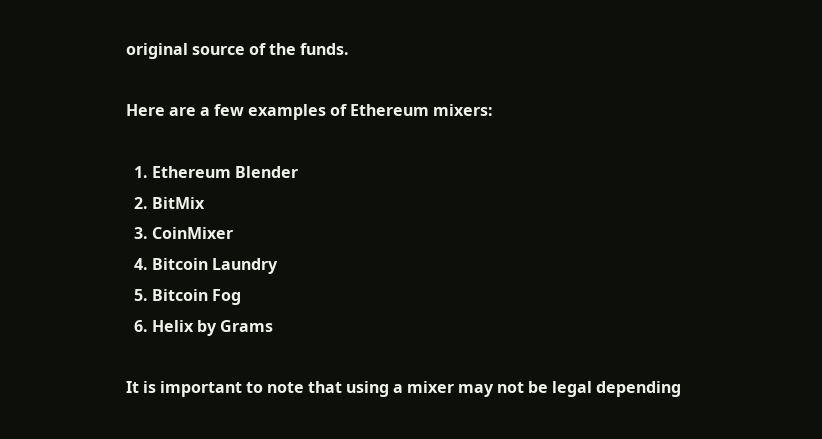original source of the funds.

Here are a few examples of Ethereum mixers:

  1. Ethereum Blender
  2. BitMix
  3. CoinMixer
  4. Bitcoin Laundry
  5. Bitcoin Fog
  6. Helix by Grams

It is important to note that using a mixer may not be legal depending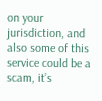on your jurisdiction, and also some of this service could be a scam, it’s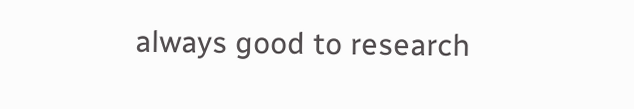always good to research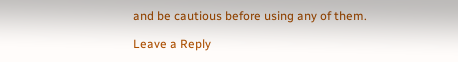and be cautious before using any of them.

Leave a Reply